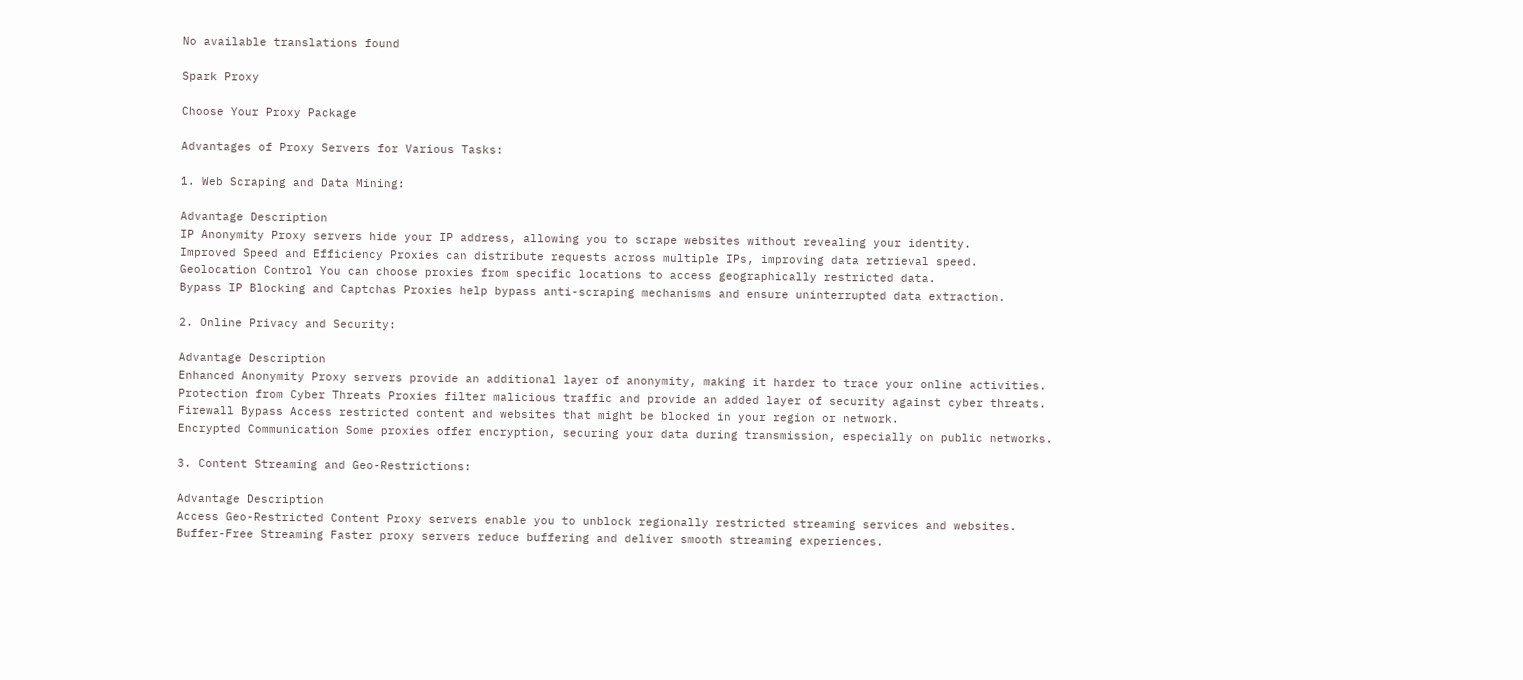No available translations found

Spark Proxy

Choose Your Proxy Package

Advantages of Proxy Servers for Various Tasks:

1. Web Scraping and Data Mining:

Advantage Description
IP Anonymity Proxy servers hide your IP address, allowing you to scrape websites without revealing your identity.
Improved Speed and Efficiency Proxies can distribute requests across multiple IPs, improving data retrieval speed.
Geolocation Control You can choose proxies from specific locations to access geographically restricted data.
Bypass IP Blocking and Captchas Proxies help bypass anti-scraping mechanisms and ensure uninterrupted data extraction.

2. Online Privacy and Security:

Advantage Description
Enhanced Anonymity Proxy servers provide an additional layer of anonymity, making it harder to trace your online activities.
Protection from Cyber Threats Proxies filter malicious traffic and provide an added layer of security against cyber threats.
Firewall Bypass Access restricted content and websites that might be blocked in your region or network.
Encrypted Communication Some proxies offer encryption, securing your data during transmission, especially on public networks.

3. Content Streaming and Geo-Restrictions:

Advantage Description
Access Geo-Restricted Content Proxy servers enable you to unblock regionally restricted streaming services and websites.
Buffer-Free Streaming Faster proxy servers reduce buffering and deliver smooth streaming experiences.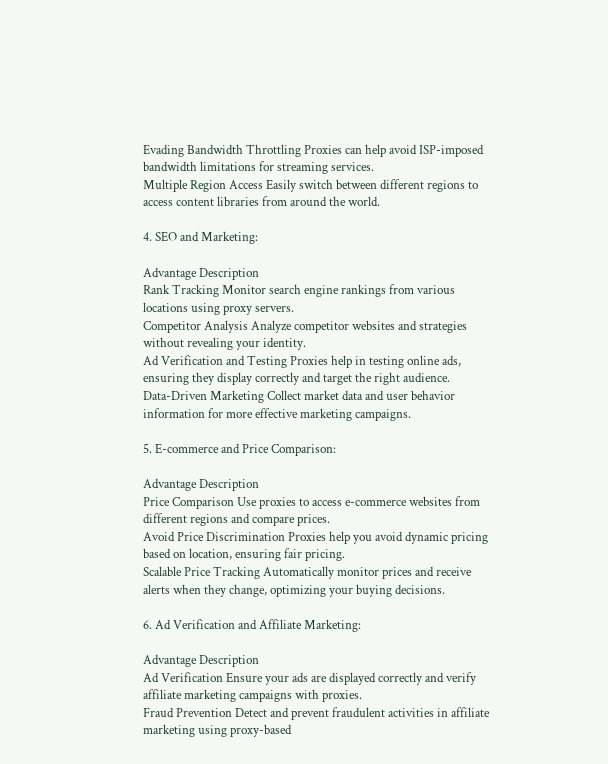Evading Bandwidth Throttling Proxies can help avoid ISP-imposed bandwidth limitations for streaming services.
Multiple Region Access Easily switch between different regions to access content libraries from around the world.

4. SEO and Marketing:

Advantage Description
Rank Tracking Monitor search engine rankings from various locations using proxy servers.
Competitor Analysis Analyze competitor websites and strategies without revealing your identity.
Ad Verification and Testing Proxies help in testing online ads, ensuring they display correctly and target the right audience.
Data-Driven Marketing Collect market data and user behavior information for more effective marketing campaigns.

5. E-commerce and Price Comparison:

Advantage Description
Price Comparison Use proxies to access e-commerce websites from different regions and compare prices.
Avoid Price Discrimination Proxies help you avoid dynamic pricing based on location, ensuring fair pricing.
Scalable Price Tracking Automatically monitor prices and receive alerts when they change, optimizing your buying decisions.

6. Ad Verification and Affiliate Marketing:

Advantage Description
Ad Verification Ensure your ads are displayed correctly and verify affiliate marketing campaigns with proxies.
Fraud Prevention Detect and prevent fraudulent activities in affiliate marketing using proxy-based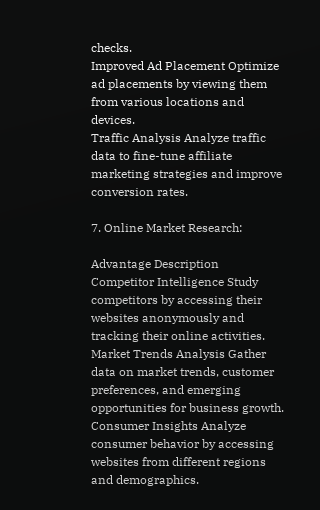checks.
Improved Ad Placement Optimize ad placements by viewing them from various locations and devices.
Traffic Analysis Analyze traffic data to fine-tune affiliate marketing strategies and improve conversion rates.

7. Online Market Research:

Advantage Description
Competitor Intelligence Study competitors by accessing their websites anonymously and tracking their online activities.
Market Trends Analysis Gather data on market trends, customer preferences, and emerging opportunities for business growth.
Consumer Insights Analyze consumer behavior by accessing websites from different regions and demographics.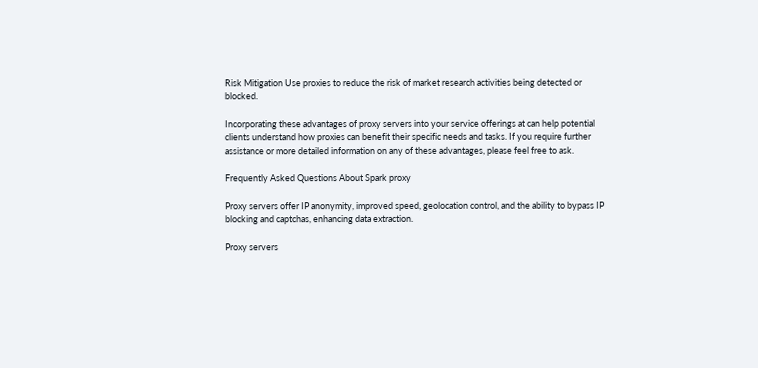Risk Mitigation Use proxies to reduce the risk of market research activities being detected or blocked.

Incorporating these advantages of proxy servers into your service offerings at can help potential clients understand how proxies can benefit their specific needs and tasks. If you require further assistance or more detailed information on any of these advantages, please feel free to ask.

Frequently Asked Questions About Spark proxy

Proxy servers offer IP anonymity, improved speed, geolocation control, and the ability to bypass IP blocking and captchas, enhancing data extraction.

Proxy servers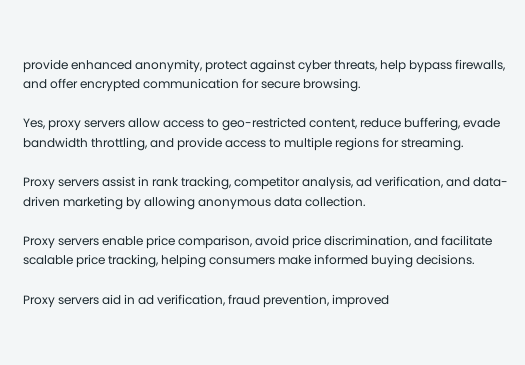provide enhanced anonymity, protect against cyber threats, help bypass firewalls, and offer encrypted communication for secure browsing.

Yes, proxy servers allow access to geo-restricted content, reduce buffering, evade bandwidth throttling, and provide access to multiple regions for streaming.

Proxy servers assist in rank tracking, competitor analysis, ad verification, and data-driven marketing by allowing anonymous data collection.

Proxy servers enable price comparison, avoid price discrimination, and facilitate scalable price tracking, helping consumers make informed buying decisions.

Proxy servers aid in ad verification, fraud prevention, improved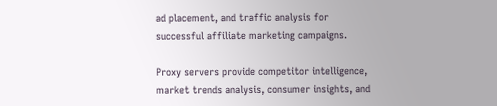ad placement, and traffic analysis for successful affiliate marketing campaigns.

Proxy servers provide competitor intelligence, market trends analysis, consumer insights, and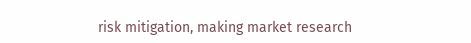risk mitigation, making market research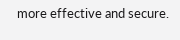more effective and secure.